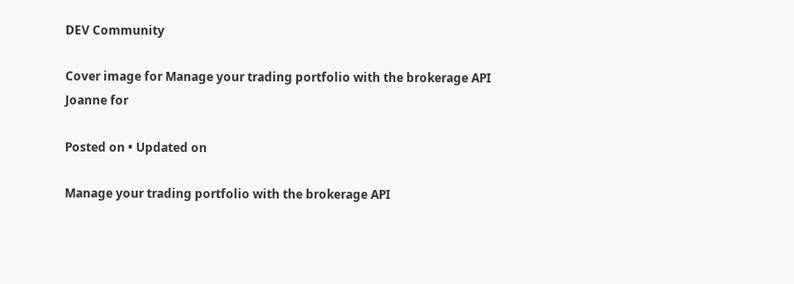DEV Community

Cover image for Manage your trading portfolio with the brokerage API
Joanne for

Posted on • Updated on

Manage your trading portfolio with the brokerage API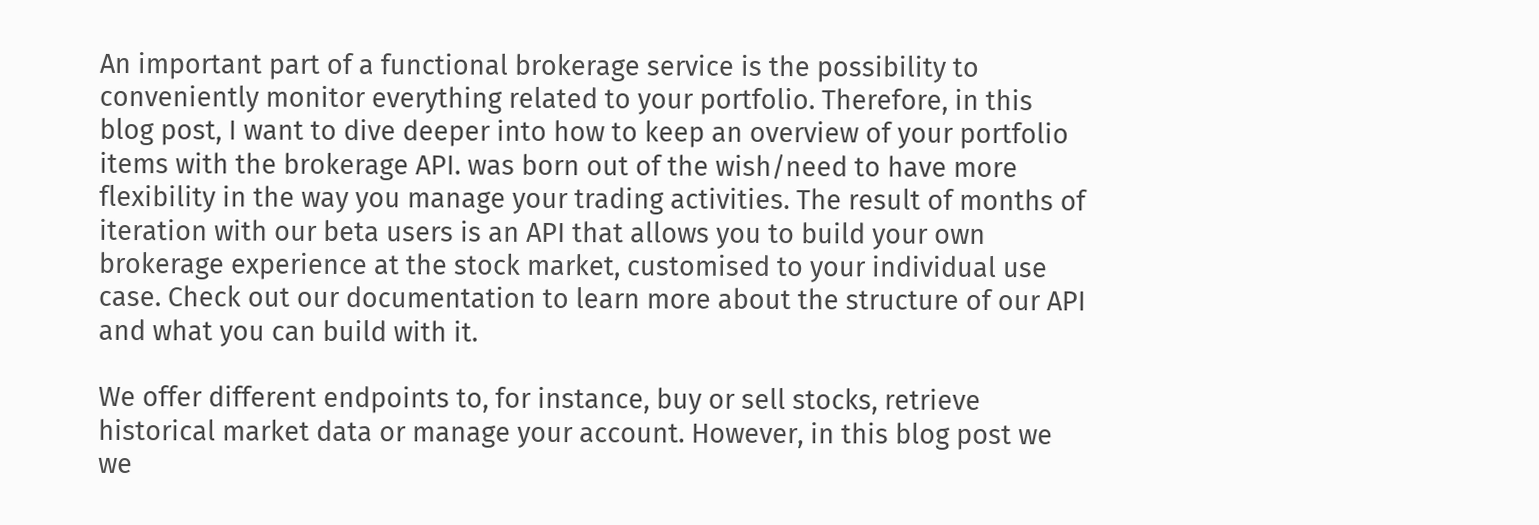An important part of a functional brokerage service is the possibility to conveniently monitor everything related to your portfolio. Therefore, in this blog post, I want to dive deeper into how to keep an overview of your portfolio items with the brokerage API. was born out of the wish/need to have more flexibility in the way you manage your trading activities. The result of months of iteration with our beta users is an API that allows you to build your own brokerage experience at the stock market, customised to your individual use case. Check out our documentation to learn more about the structure of our API and what you can build with it.

We offer different endpoints to, for instance, buy or sell stocks, retrieve historical market data or manage your account. However, in this blog post we we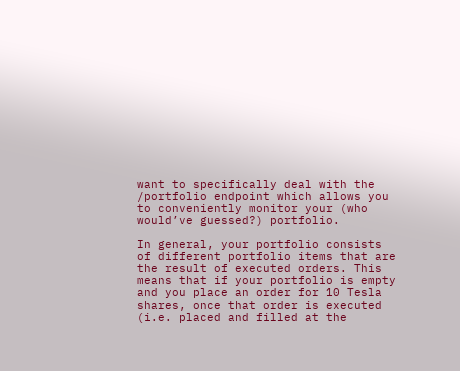want to specifically deal with the /portfolio endpoint which allows you to conveniently monitor your (who would’ve guessed?) portfolio.

In general, your portfolio consists of different portfolio items that are the result of executed orders. This means that if your portfolio is empty and you place an order for 10 Tesla shares, once that order is executed (i.e. placed and filled at the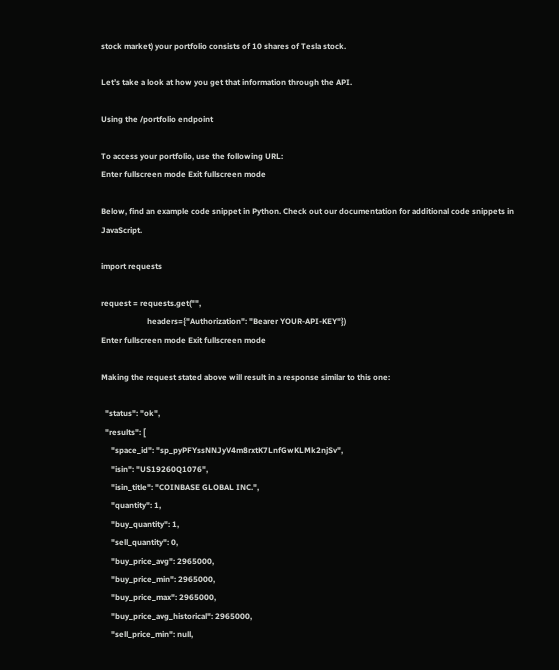stock market) your portfolio consists of 10 shares of Tesla stock.

Let’s take a look at how you get that information through the API.

Using the /portfolio endpoint

To access your portfolio, use the following URL:
Enter fullscreen mode Exit fullscreen mode

Below, find an example code snippet in Python. Check out our documentation for additional code snippets in JavaScript.

import requests

request = requests.get("",
                       headers={"Authorization": "Bearer YOUR-API-KEY"})
Enter fullscreen mode Exit fullscreen mode

Making the request stated above will result in a response similar to this one:

  "status": "ok",
  "results": [
     "space_id": "sp_pyPFYssNNJyV4m8rxtK7LnfGwKLMk2njSv",
     "isin": "US19260Q1076",
     "isin_title": "COINBASE GLOBAL INC.",
     "quantity": 1,
     "buy_quantity": 1,
     "sell_quantity": 0,
     "buy_price_avg": 2965000,
     "buy_price_min": 2965000,
     "buy_price_max": 2965000,
     "buy_price_avg_historical": 2965000,
     "sell_price_min": null,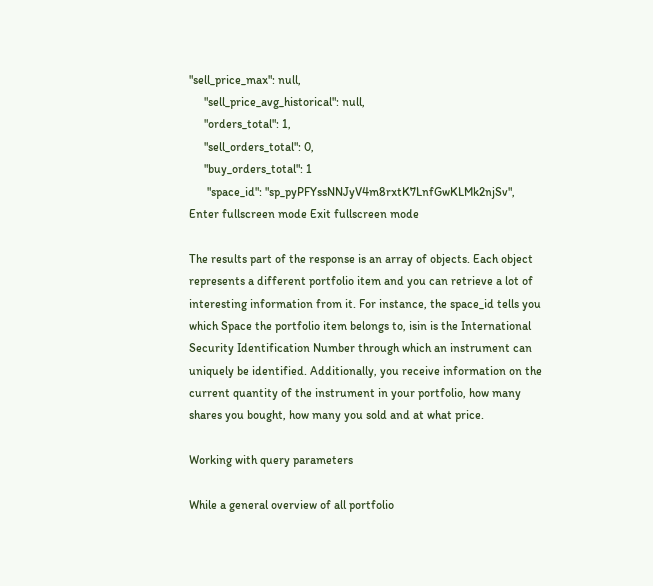"sell_price_max": null,
     "sell_price_avg_historical": null,
     "orders_total": 1,
     "sell_orders_total": 0,
     "buy_orders_total": 1
      "space_id": "sp_pyPFYssNNJyV4m8rxtK7LnfGwKLMk2njSv",
Enter fullscreen mode Exit fullscreen mode

The results part of the response is an array of objects. Each object represents a different portfolio item and you can retrieve a lot of interesting information from it. For instance, the space_id tells you which Space the portfolio item belongs to, isin is the International Security Identification Number through which an instrument can uniquely be identified. Additionally, you receive information on the current quantity of the instrument in your portfolio, how many shares you bought, how many you sold and at what price.

Working with query parameters

While a general overview of all portfolio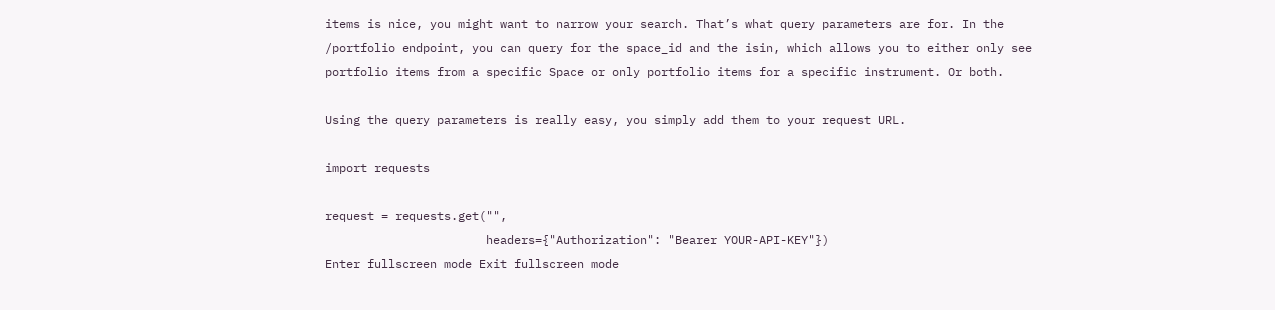items is nice, you might want to narrow your search. That’s what query parameters are for. In the /portfolio endpoint, you can query for the space_id and the isin, which allows you to either only see portfolio items from a specific Space or only portfolio items for a specific instrument. Or both.

Using the query parameters is really easy, you simply add them to your request URL.

import requests

request = requests.get("",
                       headers={"Authorization": "Bearer YOUR-API-KEY"})
Enter fullscreen mode Exit fullscreen mode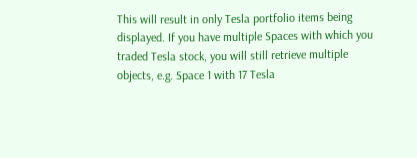This will result in only Tesla portfolio items being displayed. If you have multiple Spaces with which you traded Tesla stock, you will still retrieve multiple objects, e.g. Space 1 with 17 Tesla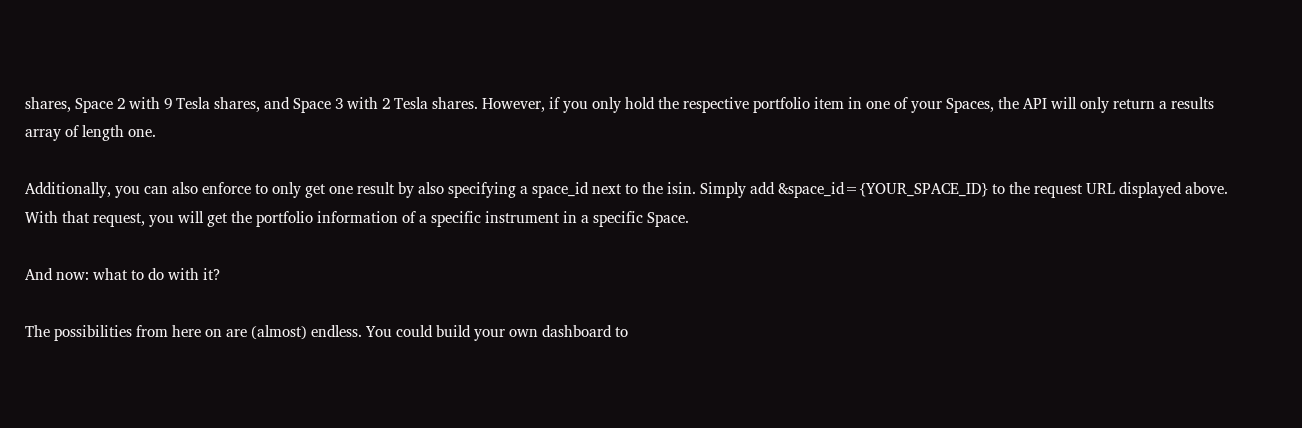shares, Space 2 with 9 Tesla shares, and Space 3 with 2 Tesla shares. However, if you only hold the respective portfolio item in one of your Spaces, the API will only return a results array of length one.

Additionally, you can also enforce to only get one result by also specifying a space_id next to the isin. Simply add &space_id={YOUR_SPACE_ID} to the request URL displayed above. With that request, you will get the portfolio information of a specific instrument in a specific Space.

And now: what to do with it?

The possibilities from here on are (almost) endless. You could build your own dashboard to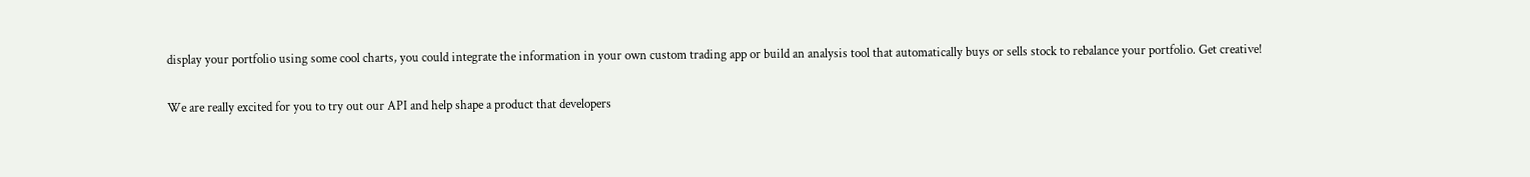display your portfolio using some cool charts, you could integrate the information in your own custom trading app or build an analysis tool that automatically buys or sells stock to rebalance your portfolio. Get creative!

We are really excited for you to try out our API and help shape a product that developers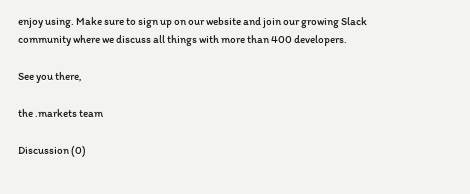enjoy using. Make sure to sign up on our website and join our growing Slack community where we discuss all things with more than 400 developers.

See you there,

the .markets team

Discussion (0)